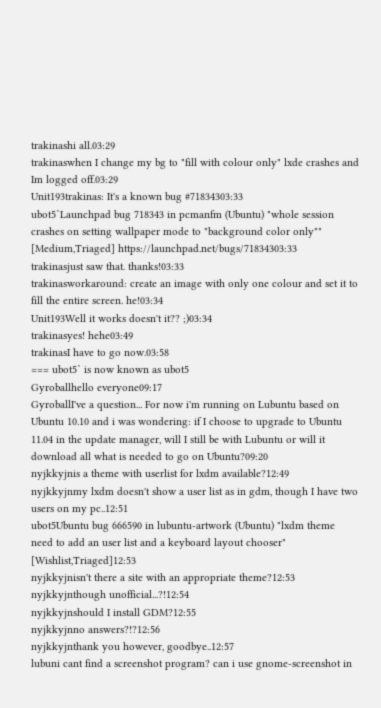trakinashi all.03:29
trakinaswhen I change my bg to "fill with colour only" lxde crashes and Im logged off.03:29
Unit193trakinas: It's a known bug #71834303:33
ubot5`Launchpad bug 718343 in pcmanfm (Ubuntu) "whole session crashes on setting wallpaper mode to "background color only"" [Medium,Triaged] https://launchpad.net/bugs/71834303:33
trakinasjust saw that. thanks!03:33
trakinasworkaround: create an image with only one colour and set it to fill the entire screen. he!03:34
Unit193Well it works doesn't it?? ;)03:34
trakinasyes! hehe03:49
trakinasI have to go now.03:58
=== ubot5` is now known as ubot5
Gyroballhello everyone09:17
GyroballI've a question... For now i'm running on Lubuntu based on Ubuntu 10.10 and i was wondering: if I choose to upgrade to Ubuntu 11.04 in the update manager, will I still be with Lubuntu or will it download all what is needed to go on Ubuntu?09:20
nyjkkyjnis a theme with userlist for lxdm available?12:49
nyjkkyjnmy lxdm doesn't show a user list as in gdm, though I have two users on my pc..12:51
ubot5Ubuntu bug 666590 in lubuntu-artwork (Ubuntu) "lxdm theme need to add an user list and a keyboard layout chooser" [Wishlist,Triaged]12:53
nyjkkyjnisn't there a site with an appropriate theme?12:53
nyjkkyjnthough unofficial...?!12:54
nyjkkyjnshould I install GDM?12:55
nyjkkyjnno answers?!?12:56
nyjkkyjnthank you however, goodbye..12:57
lubuni cant find a screenshot program? can i use gnome-screenshot in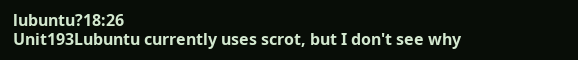lubuntu?18:26
Unit193Lubuntu currently uses scrot, but I don't see why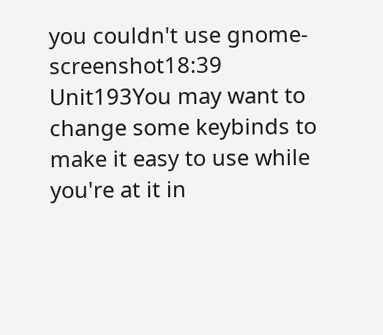you couldn't use gnome-screenshot18:39
Unit193You may want to change some keybinds to make it easy to use while you're at it in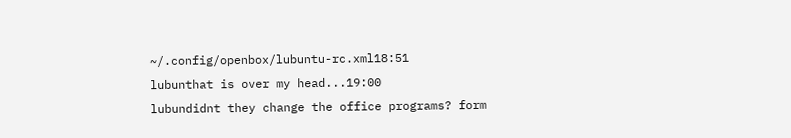~/.config/openbox/lubuntu-rc.xml18:51
lubunthat is over my head...19:00
lubundidnt they change the office programs? form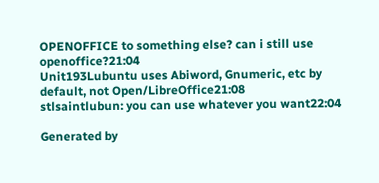OPENOFFICE to something else? can i still use openoffice?21:04
Unit193Lubuntu uses Abiword, Gnumeric, etc by default, not Open/LibreOffice21:08
stlsaintlubun: you can use whatever you want22:04

Generated by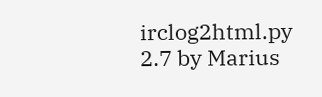irclog2html.py 2.7 by Marius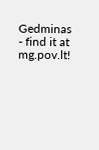Gedminas - find it at mg.pov.lt!